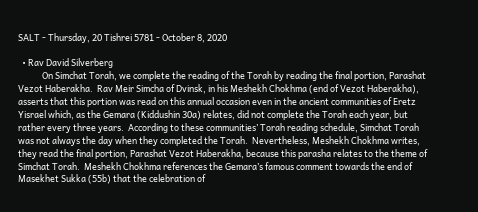SALT - Thursday, 20 Tishrei 5781 - October 8, 2020

  • Rav David Silverberg
            On Simchat Torah, we complete the reading of the Torah by reading the final portion, Parashat Vezot Haberakha.  Rav Meir Simcha of Dvinsk, in his Meshekh Chokhma (end of Vezot Haberakha), asserts that this portion was read on this annual occasion even in the ancient communities of Eretz Yisrael which, as the Gemara (Kiddushin 30a) relates, did not complete the Torah each year, but rather every three years.  According to these communities’ Torah reading schedule, Simchat Torah was not always the day when they completed the Torah.  Nevertheless, Meshekh Chokhma writes, they read the final portion, Parashat Vezot Haberakha, because this parasha relates to the theme of Simchat Torah.  Meshekh Chokhma references the Gemara’s famous comment towards the end of Masekhet Sukka (55b) that the celebration of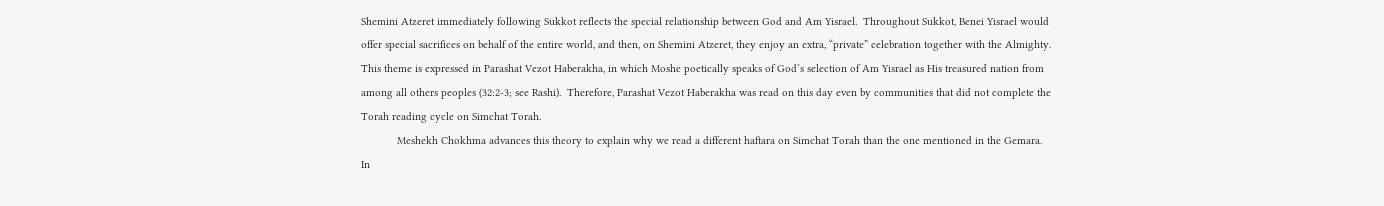Shemini Atzeret immediately following Sukkot reflects the special relationship between God and Am Yisrael.  Throughout Sukkot, Benei Yisrael would offer special sacrifices on behalf of the entire world, and then, on Shemini Atzeret, they enjoy an extra, “private” celebration together with the Almighty.  This theme is expressed in Parashat Vezot Haberakha, in which Moshe poetically speaks of God’s selection of Am Yisrael as His treasured nation from among all others peoples (32:2-3; see Rashi).  Therefore, Parashat Vezot Haberakha was read on this day even by communities that did not complete the Torah reading cycle on Simchat Torah.
            Meshekh Chokhma advances this theory to explain why we read a different haftara on Simchat Torah than the one mentioned in the Gemara.  In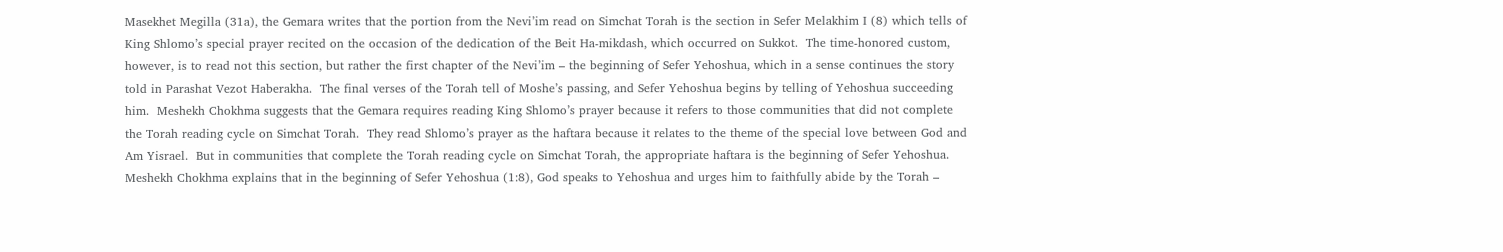Masekhet Megilla (31a), the Gemara writes that the portion from the Nevi’im read on Simchat Torah is the section in Sefer Melakhim I (8) which tells of King Shlomo’s special prayer recited on the occasion of the dedication of the Beit Ha-mikdash, which occurred on Sukkot.  The time-honored custom, however, is to read not this section, but rather the first chapter of the Nevi’im – the beginning of Sefer Yehoshua, which in a sense continues the story told in Parashat Vezot Haberakha.  The final verses of the Torah tell of Moshe’s passing, and Sefer Yehoshua begins by telling of Yehoshua succeeding him.  Meshekh Chokhma suggests that the Gemara requires reading King Shlomo’s prayer because it refers to those communities that did not complete the Torah reading cycle on Simchat Torah.  They read Shlomo’s prayer as the haftara because it relates to the theme of the special love between God and Am Yisrael.  But in communities that complete the Torah reading cycle on Simchat Torah, the appropriate haftara is the beginning of Sefer Yehoshua.  Meshekh Chokhma explains that in the beginning of Sefer Yehoshua (1:8), God speaks to Yehoshua and urges him to faithfully abide by the Torah –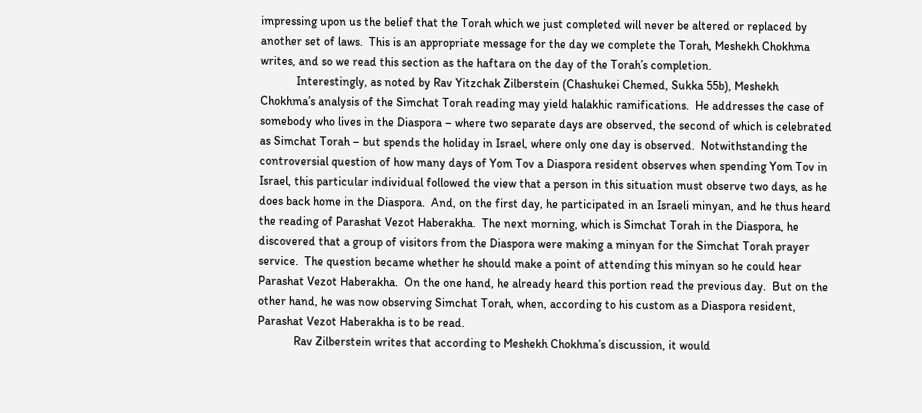impressing upon us the belief that the Torah which we just completed will never be altered or replaced by another set of laws.  This is an appropriate message for the day we complete the Torah, Meshekh Chokhma writes, and so we read this section as the haftara on the day of the Torah’s completion.
            Interestingly, as noted by Rav Yitzchak Zilberstein (Chashukei Chemed, Sukka 55b), Meshekh Chokhma’s analysis of the Simchat Torah reading may yield halakhic ramifications.  He addresses the case of somebody who lives in the Diaspora – where two separate days are observed, the second of which is celebrated as Simchat Torah – but spends the holiday in Israel, where only one day is observed.  Notwithstanding the controversial question of how many days of Yom Tov a Diaspora resident observes when spending Yom Tov in Israel, this particular individual followed the view that a person in this situation must observe two days, as he does back home in the Diaspora.  And, on the first day, he participated in an Israeli minyan, and he thus heard the reading of Parashat Vezot Haberakha.  The next morning, which is Simchat Torah in the Diaspora, he discovered that a group of visitors from the Diaspora were making a minyan for the Simchat Torah prayer service.  The question became whether he should make a point of attending this minyan so he could hear Parashat Vezot Haberakha.  On the one hand, he already heard this portion read the previous day.  But on the other hand, he was now observing Simchat Torah, when, according to his custom as a Diaspora resident, Parashat Vezot Haberakha is to be read.
            Rav Zilberstein writes that according to Meshekh Chokhma’s discussion, it would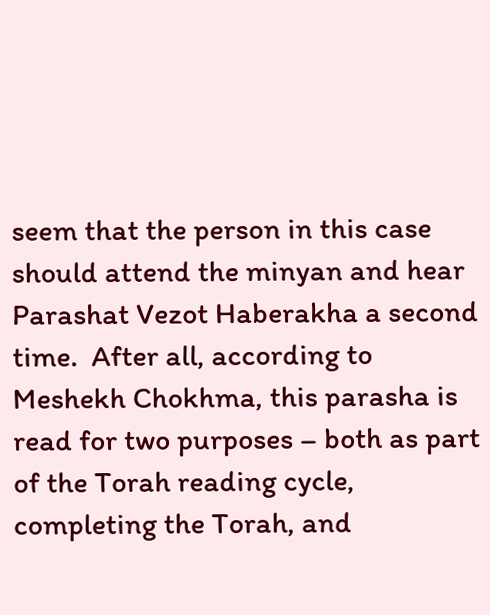seem that the person in this case should attend the minyan and hear Parashat Vezot Haberakha a second time.  After all, according to Meshekh Chokhma, this parasha is read for two purposes – both as part of the Torah reading cycle, completing the Torah, and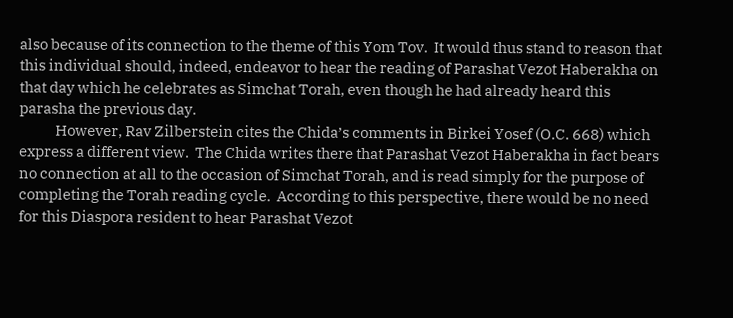also because of its connection to the theme of this Yom Tov.  It would thus stand to reason that this individual should, indeed, endeavor to hear the reading of Parashat Vezot Haberakha on that day which he celebrates as Simchat Torah, even though he had already heard this parasha the previous day.
            However, Rav Zilberstein cites the Chida’s comments in Birkei Yosef (O.C. 668) which express a different view.  The Chida writes there that Parashat Vezot Haberakha in fact bears no connection at all to the occasion of Simchat Torah, and is read simply for the purpose of completing the Torah reading cycle.  According to this perspective, there would be no need for this Diaspora resident to hear Parashat Vezot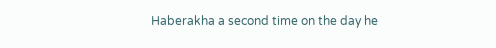Haberakha a second time on the day he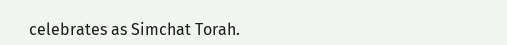celebrates as Simchat Torah.